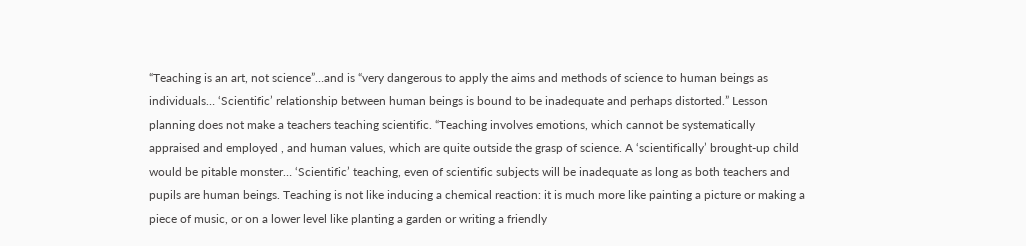“Teaching is an art, not science”…and is “very dangerous to apply the aims and methods of science to human beings as individuals… ‘Scientific’ relationship between human beings is bound to be inadequate and perhaps distorted.” Lesson planning does not make a teachers teaching scientific. “Teaching involves emotions, which cannot be systematically appraised and employed , and human values, which are quite outside the grasp of science. A ‘scientifically’ brought-up child would be pitable monster… ‘Scientific’ teaching, even of scientific subjects will be inadequate as long as both teachers and pupils are human beings. Teaching is not like inducing a chemical reaction: it is much more like painting a picture or making a piece of music, or on a lower level like planting a garden or writing a friendly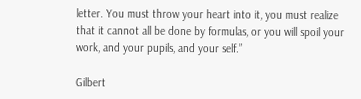letter. You must throw your heart into it, you must realize that it cannot all be done by formulas, or you will spoil your work, and your pupils, and your self.”

Gilbert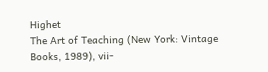Highet
The Art of Teaching (New York: Vintage Books, 1989), vii-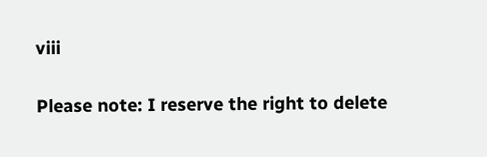viii

Please note: I reserve the right to delete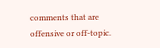comments that are offensive or off-topic.